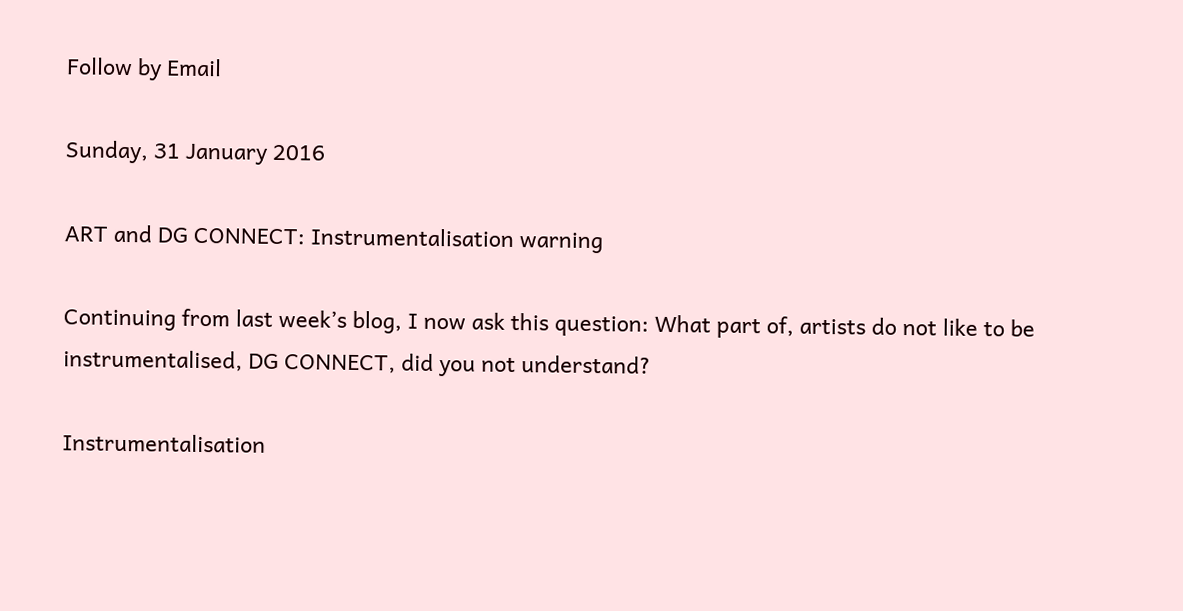Follow by Email

Sunday, 31 January 2016

ART and DG CONNECT: Instrumentalisation warning

Continuing from last week’s blog, I now ask this question: What part of, artists do not like to be instrumentalised, DG CONNECT, did you not understand?

Instrumentalisation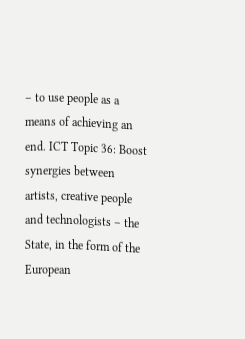– to use people as a means of achieving an end. ICT Topic 36: Boost synergies between artists, creative people and technologists – the State, in the form of the European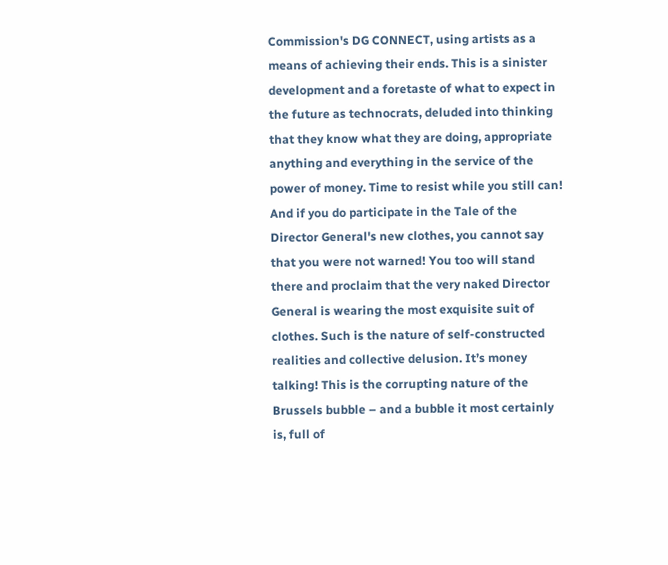Commission's DG CONNECT, using artists as a means of achieving their ends. This is a sinister development and a foretaste of what to expect in the future as technocrats, deluded into thinking that they know what they are doing, appropriate anything and everything in the service of the power of money. Time to resist while you still can! And if you do participate in the Tale of the Director General's new clothes, you cannot say that you were not warned! You too will stand there and proclaim that the very naked Director General is wearing the most exquisite suit of clothes. Such is the nature of self-constructed realities and collective delusion. It’s money talking! This is the corrupting nature of the Brussels bubble – and a bubble it most certainly is, full of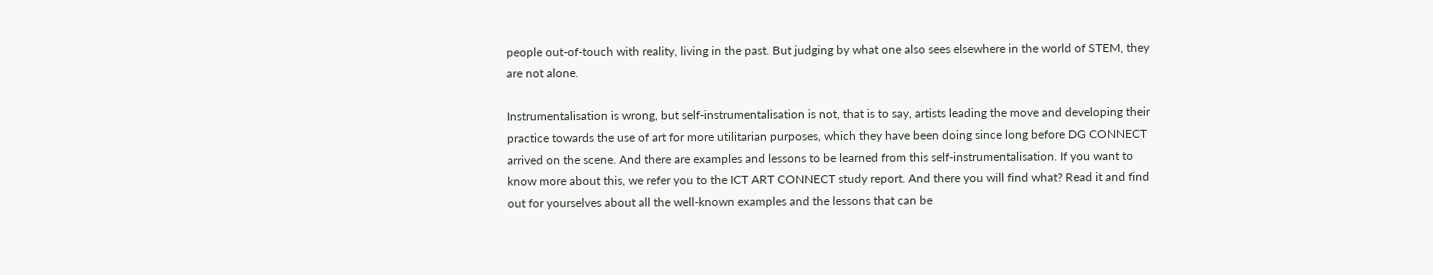people out-of-touch with reality, living in the past. But judging by what one also sees elsewhere in the world of STEM, they are not alone.

Instrumentalisation is wrong, but self-instrumentalisation is not, that is to say, artists leading the move and developing their practice towards the use of art for more utilitarian purposes, which they have been doing since long before DG CONNECT arrived on the scene. And there are examples and lessons to be learned from this self-instrumentalisation. If you want to know more about this, we refer you to the ICT ART CONNECT study report. And there you will find what? Read it and find out for yourselves about all the well-known examples and the lessons that can be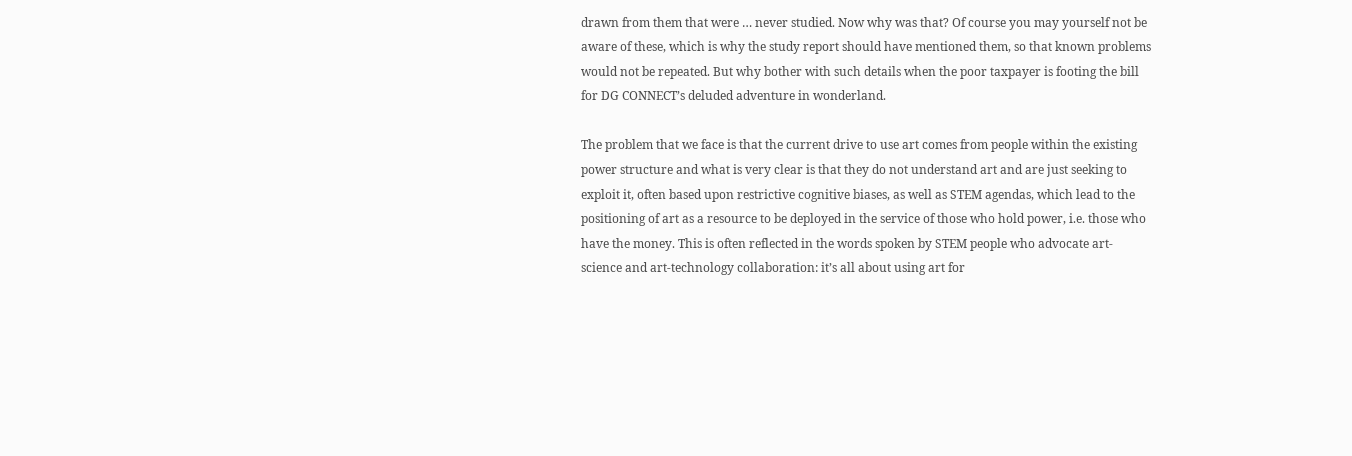drawn from them that were … never studied. Now why was that? Of course you may yourself not be aware of these, which is why the study report should have mentioned them, so that known problems would not be repeated. But why bother with such details when the poor taxpayer is footing the bill for DG CONNECT’s deluded adventure in wonderland.

The problem that we face is that the current drive to use art comes from people within the existing power structure and what is very clear is that they do not understand art and are just seeking to exploit it, often based upon restrictive cognitive biases, as well as STEM agendas, which lead to the positioning of art as a resource to be deployed in the service of those who hold power, i.e. those who have the money. This is often reflected in the words spoken by STEM people who advocate art-science and art-technology collaboration: it’s all about using art for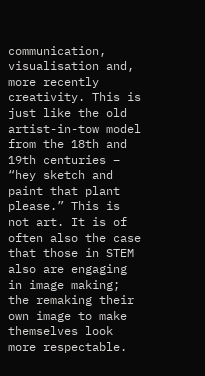communication, visualisation and, more recently creativity. This is just like the old artist-in-tow model from the 18th and 19th centuries – “hey sketch and paint that plant please.” This is not art. It is of often also the case that those in STEM also are engaging in image making; the remaking their own image to make themselves look more respectable.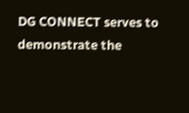DG CONNECT serves to demonstrate the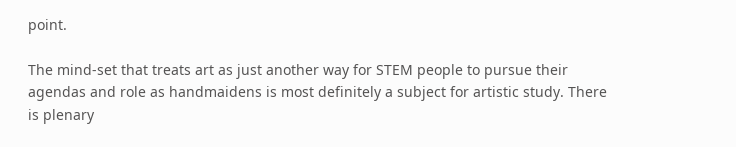point.

The mind-set that treats art as just another way for STEM people to pursue their agendas and role as handmaidens is most definitely a subject for artistic study. There is plenary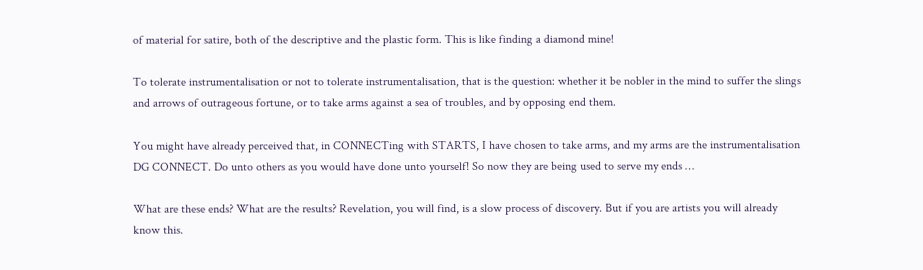of material for satire, both of the descriptive and the plastic form. This is like finding a diamond mine!

To tolerate instrumentalisation or not to tolerate instrumentalisation, that is the question: whether it be nobler in the mind to suffer the slings and arrows of outrageous fortune, or to take arms against a sea of troubles, and by opposing end them.

You might have already perceived that, in CONNECTing with STARTS, I have chosen to take arms, and my arms are the instrumentalisation DG CONNECT. Do unto others as you would have done unto yourself! So now they are being used to serve my ends …

What are these ends? What are the results? Revelation, you will find, is a slow process of discovery. But if you are artists you will already know this.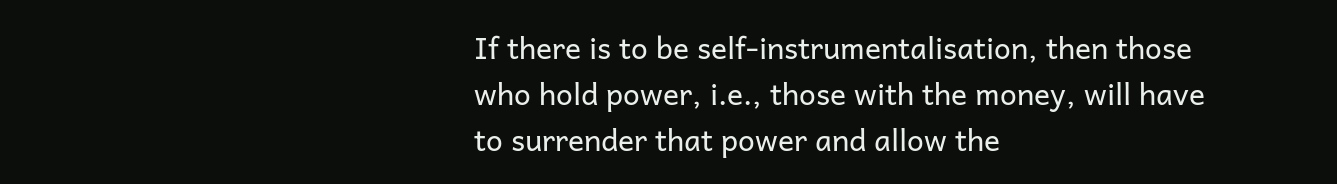If there is to be self-instrumentalisation, then those who hold power, i.e., those with the money, will have to surrender that power and allow the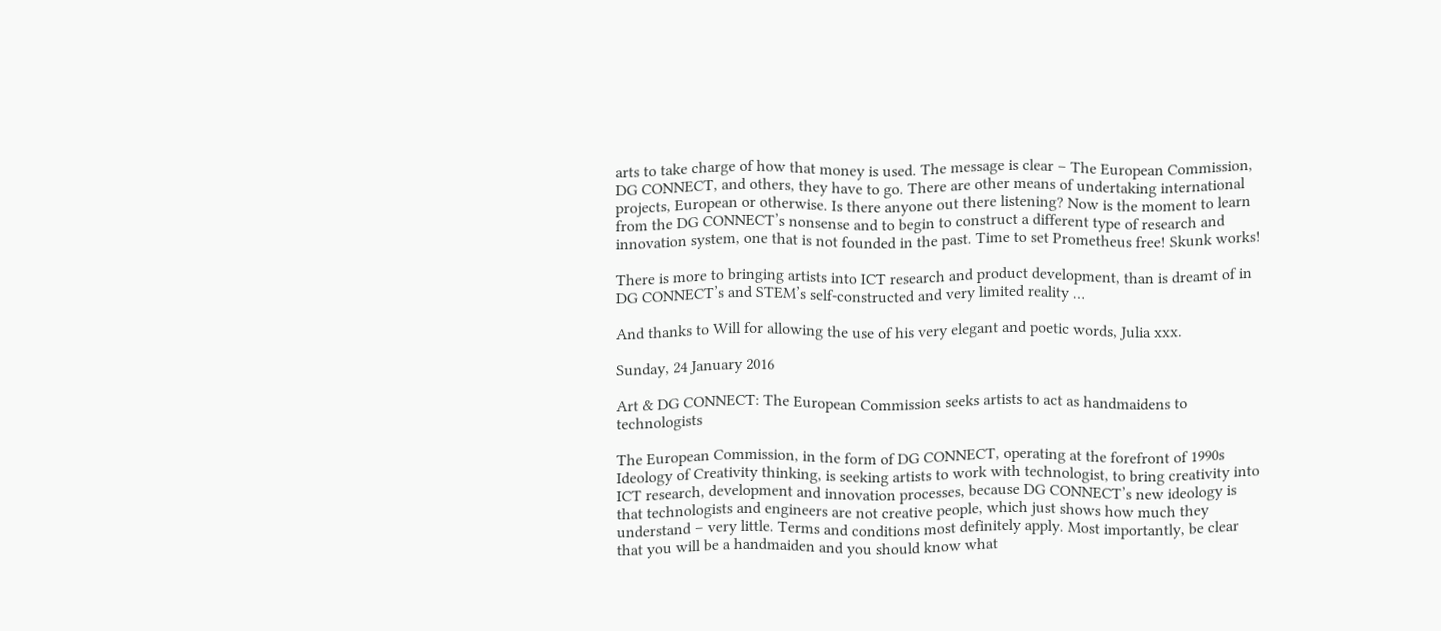arts to take charge of how that money is used. The message is clear – The European Commission, DG CONNECT, and others, they have to go. There are other means of undertaking international projects, European or otherwise. Is there anyone out there listening? Now is the moment to learn from the DG CONNECT’s nonsense and to begin to construct a different type of research and innovation system, one that is not founded in the past. Time to set Prometheus free! Skunk works!

There is more to bringing artists into ICT research and product development, than is dreamt of in DG CONNECT’s and STEM’s self-constructed and very limited reality …

And thanks to Will for allowing the use of his very elegant and poetic words, Julia xxx.

Sunday, 24 January 2016

Art & DG CONNECT: The European Commission seeks artists to act as handmaidens to technologists

The European Commission, in the form of DG CONNECT, operating at the forefront of 1990s Ideology of Creativity thinking, is seeking artists to work with technologist, to bring creativity into ICT research, development and innovation processes, because DG CONNECT’s new ideology is that technologists and engineers are not creative people, which just shows how much they understand – very little. Terms and conditions most definitely apply. Most importantly, be clear that you will be a handmaiden and you should know what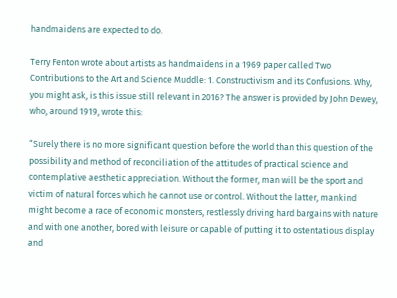handmaidens are expected to do.

Terry Fenton wrote about artists as handmaidens in a 1969 paper called Two Contributions to the Art and Science Muddle: 1. Constructivism and its Confusions. Why, you might ask, is this issue still relevant in 2016? The answer is provided by John Dewey, who, around 1919, wrote this:

“Surely there is no more significant question before the world than this question of the possibility and method of reconciliation of the attitudes of practical science and contemplative aesthetic appreciation. Without the former, man will be the sport and victim of natural forces which he cannot use or control. Without the latter, mankind might become a race of economic monsters, restlessly driving hard bargains with nature and with one another, bored with leisure or capable of putting it to ostentatious display and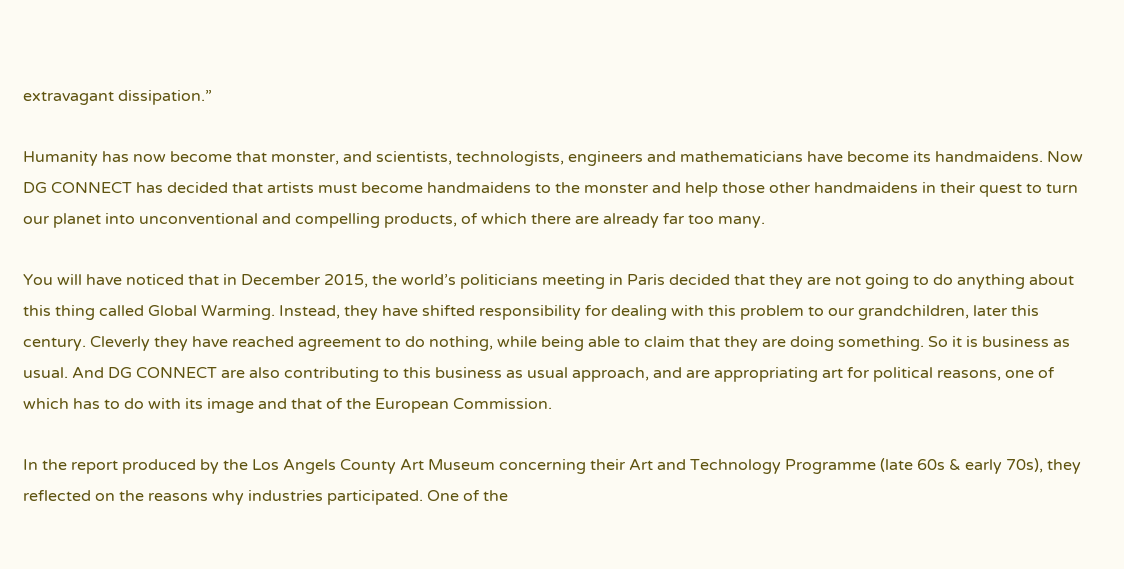extravagant dissipation.”

Humanity has now become that monster, and scientists, technologists, engineers and mathematicians have become its handmaidens. Now DG CONNECT has decided that artists must become handmaidens to the monster and help those other handmaidens in their quest to turn our planet into unconventional and compelling products, of which there are already far too many.

You will have noticed that in December 2015, the world’s politicians meeting in Paris decided that they are not going to do anything about this thing called Global Warming. Instead, they have shifted responsibility for dealing with this problem to our grandchildren, later this century. Cleverly they have reached agreement to do nothing, while being able to claim that they are doing something. So it is business as usual. And DG CONNECT are also contributing to this business as usual approach, and are appropriating art for political reasons, one of which has to do with its image and that of the European Commission.

In the report produced by the Los Angels County Art Museum concerning their Art and Technology Programme (late 60s & early 70s), they reflected on the reasons why industries participated. One of the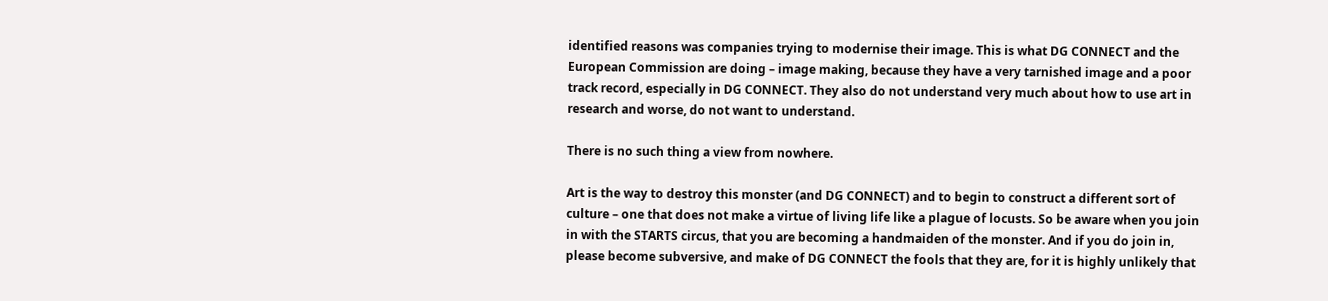identified reasons was companies trying to modernise their image. This is what DG CONNECT and the European Commission are doing – image making, because they have a very tarnished image and a poor track record, especially in DG CONNECT. They also do not understand very much about how to use art in research and worse, do not want to understand.

There is no such thing a view from nowhere.

Art is the way to destroy this monster (and DG CONNECT) and to begin to construct a different sort of culture – one that does not make a virtue of living life like a plague of locusts. So be aware when you join in with the STARTS circus, that you are becoming a handmaiden of the monster. And if you do join in, please become subversive, and make of DG CONNECT the fools that they are, for it is highly unlikely that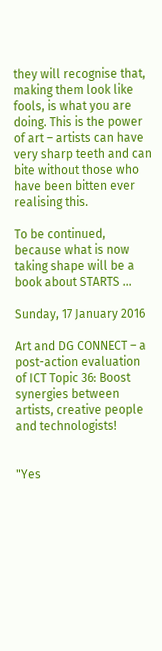they will recognise that, making them look like fools, is what you are doing. This is the power of art – artists can have very sharp teeth and can bite without those who have been bitten ever realising this.

To be continued, because what is now taking shape will be a book about STARTS …

Sunday, 17 January 2016

Art and DG CONNECT – a post-action evaluation of ICT Topic 36: Boost synergies between artists, creative people and technologists!


"Yes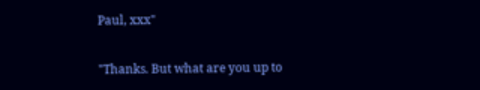Paul, xxx"

"Thanks. But what are you up to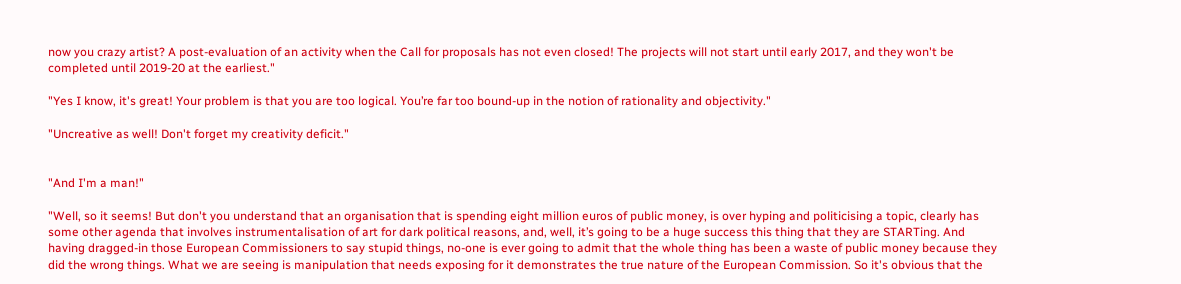now you crazy artist? A post-evaluation of an activity when the Call for proposals has not even closed! The projects will not start until early 2017, and they won't be completed until 2019-20 at the earliest."

"Yes I know, it's great! Your problem is that you are too logical. You’re far too bound-up in the notion of rationality and objectivity."

"Uncreative as well! Don't forget my creativity deficit."


"And I'm a man!"

"Well, so it seems! But don't you understand that an organisation that is spending eight million euros of public money, is over hyping and politicising a topic, clearly has some other agenda that involves instrumentalisation of art for dark political reasons, and, well, it’s going to be a huge success this thing that they are STARTing. And having dragged-in those European Commissioners to say stupid things, no-one is ever going to admit that the whole thing has been a waste of public money because they did the wrong things. What we are seeing is manipulation that needs exposing for it demonstrates the true nature of the European Commission. So it's obvious that the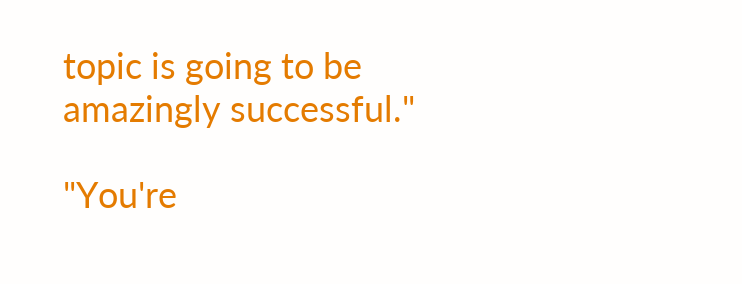topic is going to be amazingly successful."

"You're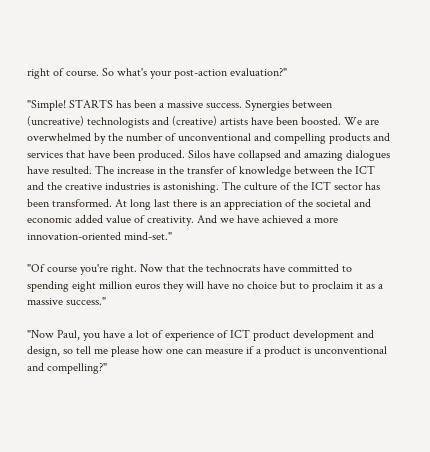right of course. So what's your post-action evaluation?"

"Simple! STARTS has been a massive success. Synergies between (uncreative) technologists and (creative) artists have been boosted. We are overwhelmed by the number of unconventional and compelling products and services that have been produced. Silos have collapsed and amazing dialogues have resulted. The increase in the transfer of knowledge between the ICT and the creative industries is astonishing. The culture of the ICT sector has been transformed. At long last there is an appreciation of the societal and economic added value of creativity. And we have achieved a more innovation-oriented mind-set."

"Of course you're right. Now that the technocrats have committed to spending eight million euros they will have no choice but to proclaim it as a massive success."

"Now Paul, you have a lot of experience of ICT product development and design, so tell me please how one can measure if a product is unconventional and compelling?"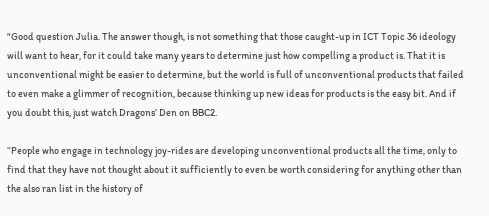"Good question Julia. The answer though, is not something that those caught-up in ICT Topic 36 ideology will want to hear, for it could take many years to determine just how compelling a product is. That it is unconventional might be easier to determine, but the world is full of unconventional products that failed to even make a glimmer of recognition, because thinking up new ideas for products is the easy bit. And if you doubt this, just watch Dragons’ Den on BBC2.

“People who engage in technology joy-rides are developing unconventional products all the time, only to find that they have not thought about it sufficiently to even be worth considering for anything other than the also ran list in the history of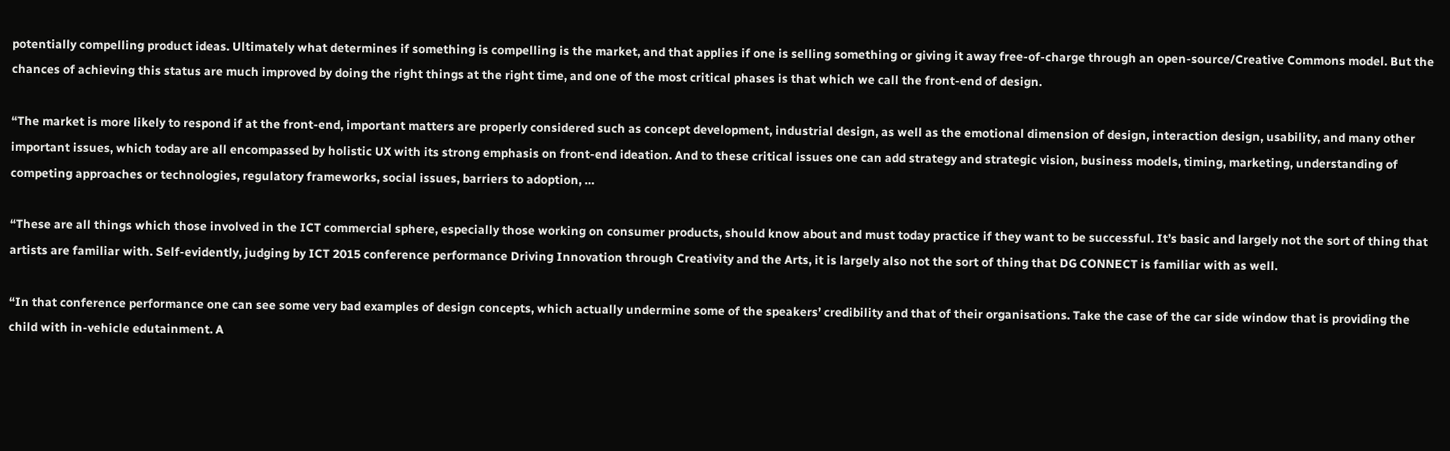potentially compelling product ideas. Ultimately what determines if something is compelling is the market, and that applies if one is selling something or giving it away free-of-charge through an open-source/Creative Commons model. But the chances of achieving this status are much improved by doing the right things at the right time, and one of the most critical phases is that which we call the front-end of design.

“The market is more likely to respond if at the front-end, important matters are properly considered such as concept development, industrial design, as well as the emotional dimension of design, interaction design, usability, and many other important issues, which today are all encompassed by holistic UX with its strong emphasis on front-end ideation. And to these critical issues one can add strategy and strategic vision, business models, timing, marketing, understanding of competing approaches or technologies, regulatory frameworks, social issues, barriers to adoption, …

“These are all things which those involved in the ICT commercial sphere, especially those working on consumer products, should know about and must today practice if they want to be successful. It’s basic and largely not the sort of thing that artists are familiar with. Self-evidently, judging by ICT 2015 conference performance Driving Innovation through Creativity and the Arts, it is largely also not the sort of thing that DG CONNECT is familiar with as well.

“In that conference performance one can see some very bad examples of design concepts, which actually undermine some of the speakers’ credibility and that of their organisations. Take the case of the car side window that is providing the child with in-vehicle edutainment. A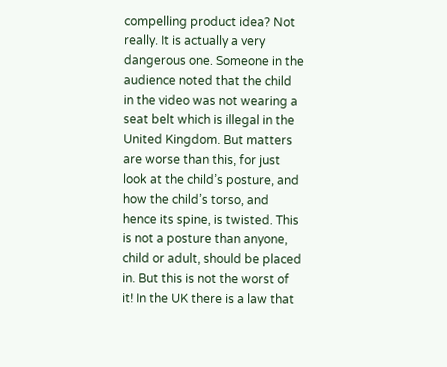compelling product idea? Not really. It is actually a very dangerous one. Someone in the audience noted that the child in the video was not wearing a seat belt which is illegal in the United Kingdom. But matters are worse than this, for just look at the child’s posture, and how the child’s torso, and hence its spine, is twisted. This is not a posture than anyone, child or adult, should be placed in. But this is not the worst of it! In the UK there is a law that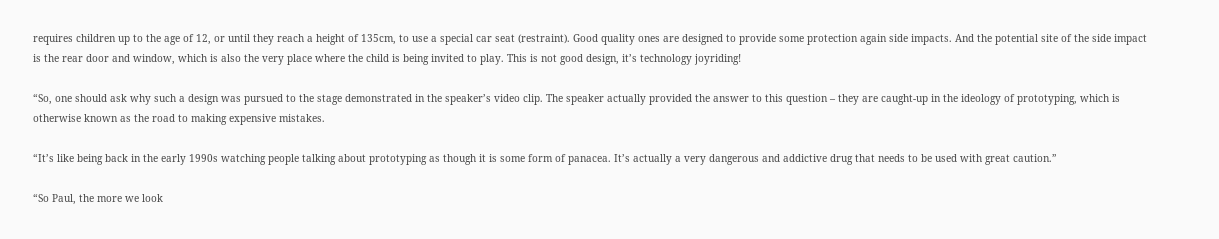requires children up to the age of 12, or until they reach a height of 135cm, to use a special car seat (restraint). Good quality ones are designed to provide some protection again side impacts. And the potential site of the side impact is the rear door and window, which is also the very place where the child is being invited to play. This is not good design, it’s technology joyriding!

“So, one should ask why such a design was pursued to the stage demonstrated in the speaker’s video clip. The speaker actually provided the answer to this question – they are caught-up in the ideology of prototyping, which is otherwise known as the road to making expensive mistakes.

“It’s like being back in the early 1990s watching people talking about prototyping as though it is some form of panacea. It’s actually a very dangerous and addictive drug that needs to be used with great caution.”

“So Paul, the more we look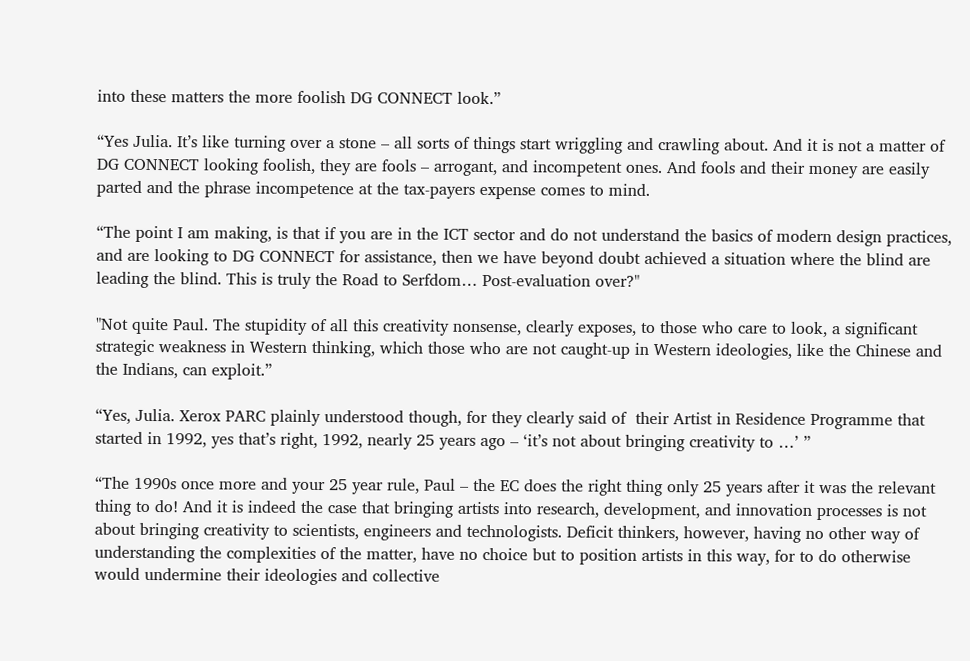into these matters the more foolish DG CONNECT look.”

“Yes Julia. It’s like turning over a stone – all sorts of things start wriggling and crawling about. And it is not a matter of DG CONNECT looking foolish, they are fools – arrogant, and incompetent ones. And fools and their money are easily parted and the phrase incompetence at the tax-payers expense comes to mind.

“The point I am making, is that if you are in the ICT sector and do not understand the basics of modern design practices, and are looking to DG CONNECT for assistance, then we have beyond doubt achieved a situation where the blind are leading the blind. This is truly the Road to Serfdom… Post-evaluation over?"

"Not quite Paul. The stupidity of all this creativity nonsense, clearly exposes, to those who care to look, a significant strategic weakness in Western thinking, which those who are not caught-up in Western ideologies, like the Chinese and the Indians, can exploit.”

“Yes, Julia. Xerox PARC plainly understood though, for they clearly said of  their Artist in Residence Programme that started in 1992, yes that’s right, 1992, nearly 25 years ago – ‘it’s not about bringing creativity to …’ ”

“The 1990s once more and your 25 year rule, Paul – the EC does the right thing only 25 years after it was the relevant thing to do! And it is indeed the case that bringing artists into research, development, and innovation processes is not about bringing creativity to scientists, engineers and technologists. Deficit thinkers, however, having no other way of understanding the complexities of the matter, have no choice but to position artists in this way, for to do otherwise would undermine their ideologies and collective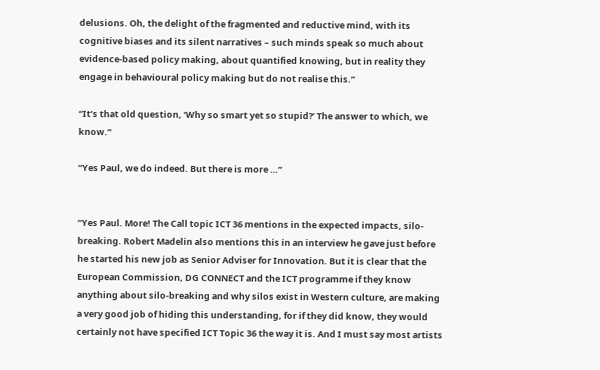delusions. Oh, the delight of the fragmented and reductive mind, with its cognitive biases and its silent narratives – such minds speak so much about evidence-based policy making, about quantified knowing, but in reality they engage in behavioural policy making but do not realise this.”

“It’s that old question, ‘Why so smart yet so stupid?’ The answer to which, we know.”

“Yes Paul, we do indeed. But there is more …”


“Yes Paul. More! The Call topic ICT 36 mentions in the expected impacts, silo-breaking. Robert Madelin also mentions this in an interview he gave just before he started his new job as Senior Adviser for Innovation. But it is clear that the European Commission, DG CONNECT and the ICT programme if they know anything about silo-breaking and why silos exist in Western culture, are making a very good job of hiding this understanding, for if they did know, they would certainly not have specified ICT Topic 36 the way it is. And I must say most artists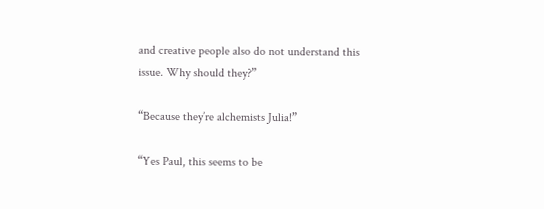and creative people also do not understand this issue. Why should they?”

“Because they’re alchemists Julia!”

“Yes Paul, this seems to be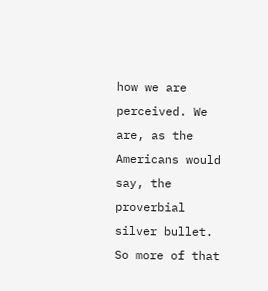how we are perceived. We are, as the Americans would say, the proverbial silver bullet. So more of that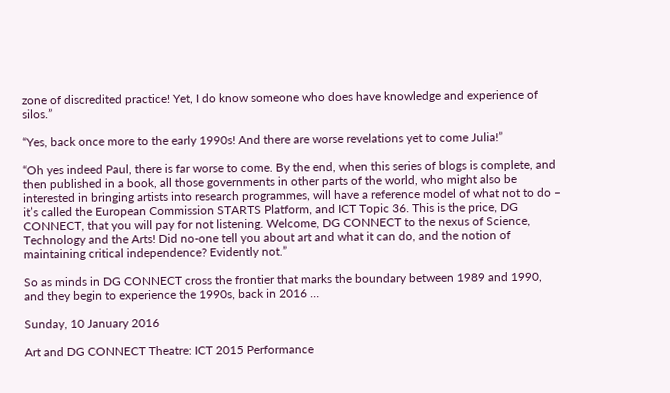zone of discredited practice! Yet, I do know someone who does have knowledge and experience of silos.”

“Yes, back once more to the early 1990s! And there are worse revelations yet to come Julia!”

“Oh yes indeed Paul, there is far worse to come. By the end, when this series of blogs is complete, and then published in a book, all those governments in other parts of the world, who might also be interested in bringing artists into research programmes, will have a reference model of what not to do – it’s called the European Commission STARTS Platform, and ICT Topic 36. This is the price, DG CONNECT, that you will pay for not listening. Welcome, DG CONNECT to the nexus of Science, Technology and the Arts! Did no-one tell you about art and what it can do, and the notion of maintaining critical independence? Evidently not.”

So as minds in DG CONNECT cross the frontier that marks the boundary between 1989 and 1990, and they begin to experience the 1990s, back in 2016 …

Sunday, 10 January 2016

Art and DG CONNECT Theatre: ICT 2015 Performance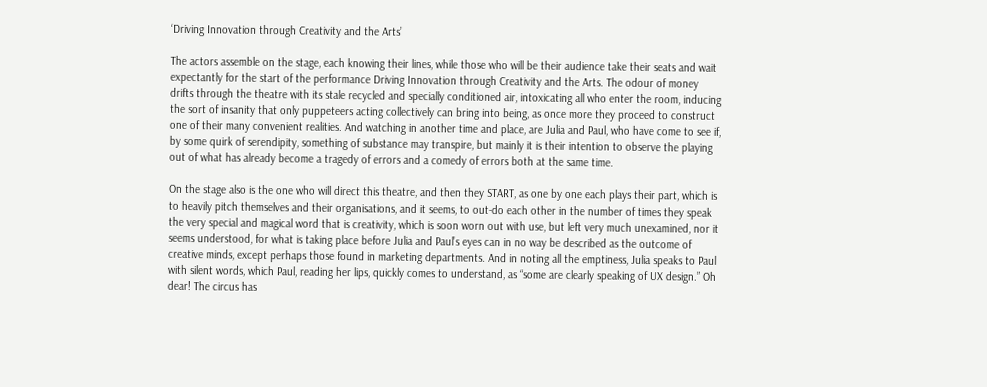‘Driving Innovation through Creativity and the Arts’

The actors assemble on the stage, each knowing their lines, while those who will be their audience take their seats and wait expectantly for the start of the performance Driving Innovation through Creativity and the Arts. The odour of money drifts through the theatre with its stale recycled and specially conditioned air, intoxicating all who enter the room, inducing the sort of insanity that only puppeteers acting collectively can bring into being, as once more they proceed to construct one of their many convenient realities. And watching in another time and place, are Julia and Paul, who have come to see if, by some quirk of serendipity, something of substance may transpire, but mainly it is their intention to observe the playing out of what has already become a tragedy of errors and a comedy of errors both at the same time.

On the stage also is the one who will direct this theatre, and then they START, as one by one each plays their part, which is to heavily pitch themselves and their organisations, and it seems, to out-do each other in the number of times they speak the very special and magical word that is creativity, which is soon worn out with use, but left very much unexamined, nor it seems understood, for what is taking place before Julia and Paul’s eyes can in no way be described as the outcome of creative minds, except perhaps those found in marketing departments. And in noting all the emptiness, Julia speaks to Paul with silent words, which Paul, reading her lips, quickly comes to understand, as “some are clearly speaking of UX design.” Oh dear! The circus has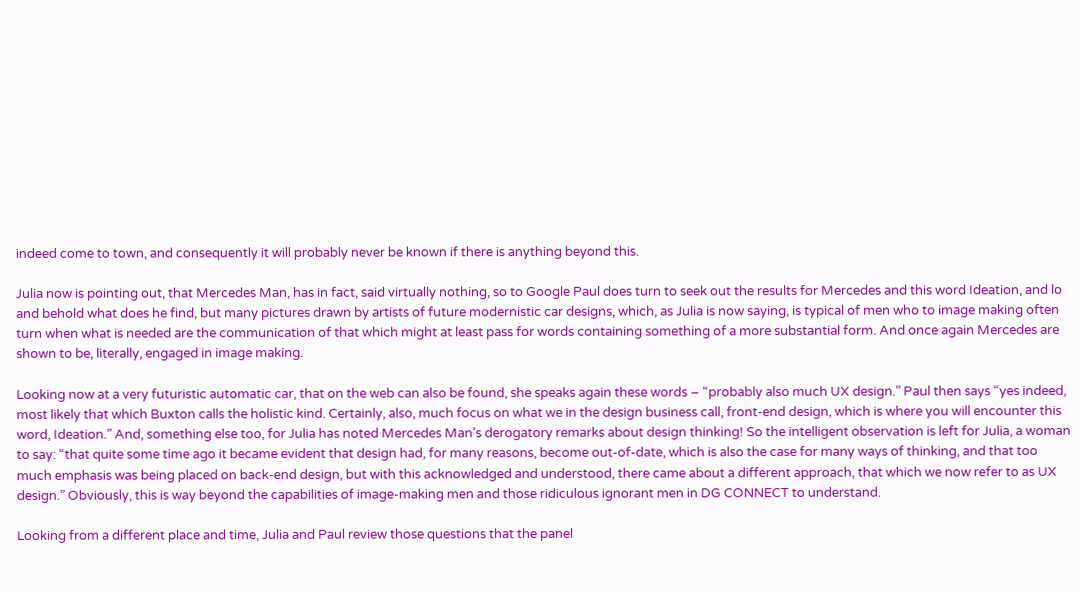indeed come to town, and consequently it will probably never be known if there is anything beyond this.

Julia now is pointing out, that Mercedes Man, has in fact, said virtually nothing, so to Google Paul does turn to seek out the results for Mercedes and this word Ideation, and lo and behold what does he find, but many pictures drawn by artists of future modernistic car designs, which, as Julia is now saying, is typical of men who to image making often turn when what is needed are the communication of that which might at least pass for words containing something of a more substantial form. And once again Mercedes are shown to be, literally, engaged in image making.

Looking now at a very futuristic automatic car, that on the web can also be found, she speaks again these words – “probably also much UX design.” Paul then says “yes indeed, most likely that which Buxton calls the holistic kind. Certainly, also, much focus on what we in the design business call, front-end design, which is where you will encounter this word, Ideation.” And, something else too, for Julia has noted Mercedes Man’s derogatory remarks about design thinking! So the intelligent observation is left for Julia, a woman to say: “that quite some time ago it became evident that design had, for many reasons, become out-of-date, which is also the case for many ways of thinking, and that too much emphasis was being placed on back-end design, but with this acknowledged and understood, there came about a different approach, that which we now refer to as UX design.” Obviously, this is way beyond the capabilities of image-making men and those ridiculous ignorant men in DG CONNECT to understand.

Looking from a different place and time, Julia and Paul review those questions that the panel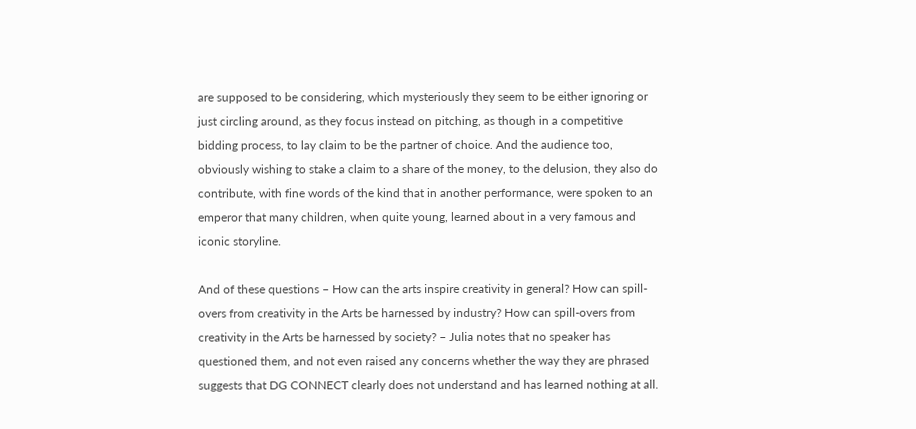are supposed to be considering, which mysteriously they seem to be either ignoring or just circling around, as they focus instead on pitching, as though in a competitive bidding process, to lay claim to be the partner of choice. And the audience too, obviously wishing to stake a claim to a share of the money, to the delusion, they also do contribute, with fine words of the kind that in another performance, were spoken to an emperor that many children, when quite young, learned about in a very famous and iconic storyline.

And of these questions – How can the arts inspire creativity in general? How can spill-overs from creativity in the Arts be harnessed by industry? How can spill-overs from creativity in the Arts be harnessed by society? – Julia notes that no speaker has questioned them, and not even raised any concerns whether the way they are phrased suggests that DG CONNECT clearly does not understand and has learned nothing at all.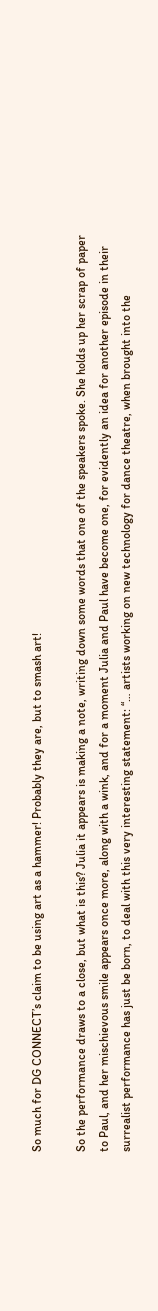So much for DG CONNECT’s claim to be using art as a hammer! Probably they are, but to smash art!

So the performance draws to a close, but what is this? Julia it appears is making a note, writing down some words that one of the speakers spoke. She holds up her scrap of paper to Paul, and her mischievous smile appears once more, along with a wink, and for a moment Julia and Paul have become one, for evidently an idea for another episode in their surrealist performance has just be born, to deal with this very interesting statement: “… artists working on new technology for dance theatre, when brought into the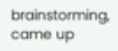brainstorming, came up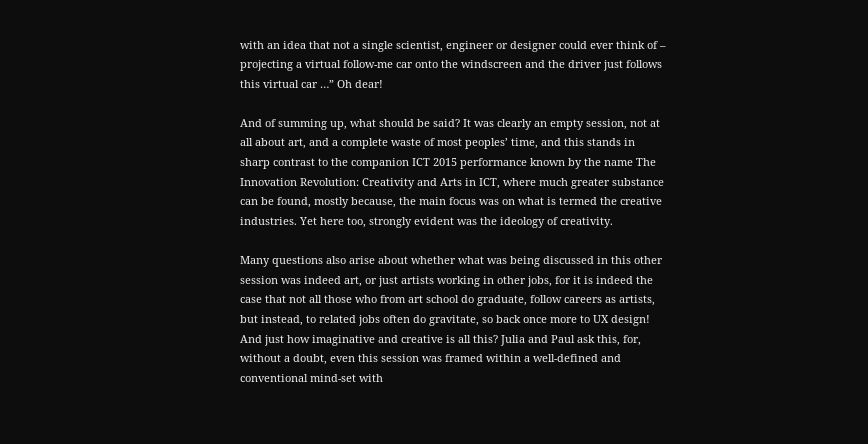with an idea that not a single scientist, engineer or designer could ever think of – projecting a virtual follow-me car onto the windscreen and the driver just follows this virtual car …” Oh dear!

And of summing up, what should be said? It was clearly an empty session, not at all about art, and a complete waste of most peoples’ time, and this stands in sharp contrast to the companion ICT 2015 performance known by the name The Innovation Revolution: Creativity and Arts in ICT, where much greater substance can be found, mostly because, the main focus was on what is termed the creative industries. Yet here too, strongly evident was the ideology of creativity.

Many questions also arise about whether what was being discussed in this other session was indeed art, or just artists working in other jobs, for it is indeed the case that not all those who from art school do graduate, follow careers as artists, but instead, to related jobs often do gravitate, so back once more to UX design! And just how imaginative and creative is all this? Julia and Paul ask this, for, without a doubt, even this session was framed within a well-defined and conventional mind-set with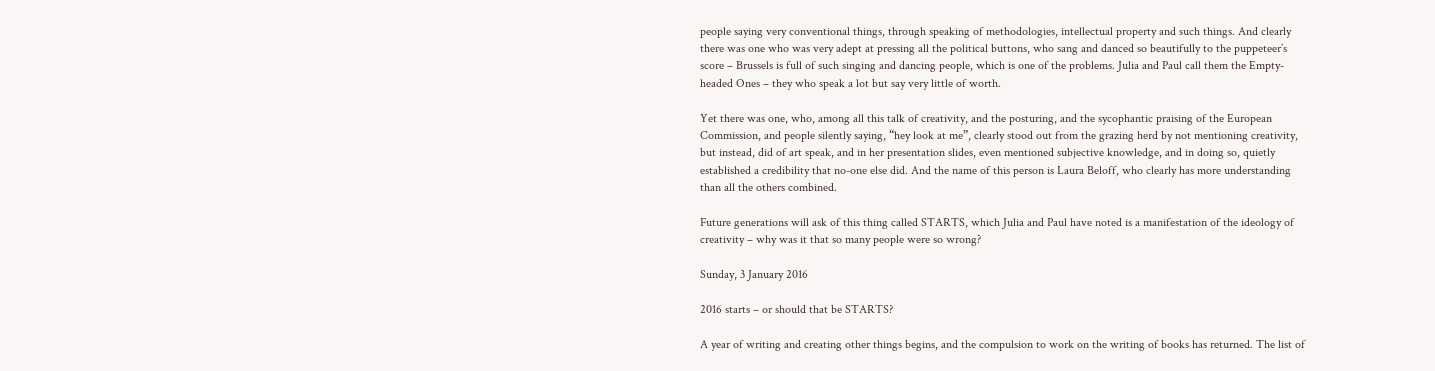people saying very conventional things, through speaking of methodologies, intellectual property and such things. And clearly there was one who was very adept at pressing all the political buttons, who sang and danced so beautifully to the puppeteer’s score – Brussels is full of such singing and dancing people, which is one of the problems. Julia and Paul call them the Empty-headed Ones – they who speak a lot but say very little of worth.

Yet there was one, who, among all this talk of creativity, and the posturing, and the sycophantic praising of the European Commission, and people silently saying, “hey look at me”, clearly stood out from the grazing herd by not mentioning creativity, but instead, did of art speak, and in her presentation slides, even mentioned subjective knowledge, and in doing so, quietly established a credibility that no-one else did. And the name of this person is Laura Beloff, who clearly has more understanding than all the others combined.

Future generations will ask of this thing called STARTS, which Julia and Paul have noted is a manifestation of the ideology of creativity – why was it that so many people were so wrong?

Sunday, 3 January 2016

2016 starts – or should that be STARTS?

A year of writing and creating other things begins, and the compulsion to work on the writing of books has returned. The list of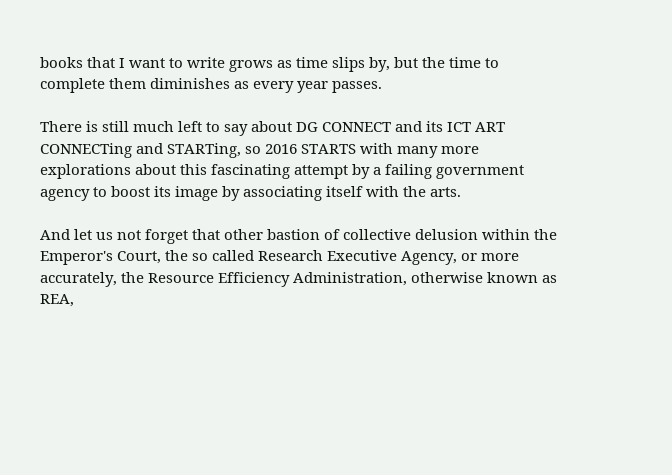books that I want to write grows as time slips by, but the time to complete them diminishes as every year passes.

There is still much left to say about DG CONNECT and its ICT ART CONNECTing and STARTing, so 2016 STARTS with many more explorations about this fascinating attempt by a failing government agency to boost its image by associating itself with the arts.

And let us not forget that other bastion of collective delusion within the Emperor's Court, the so called Research Executive Agency, or more accurately, the Resource Efficiency Administration, otherwise known as REA,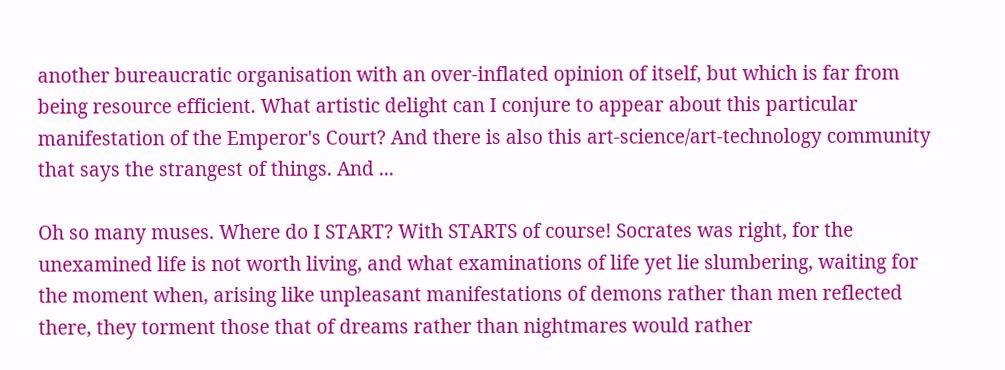another bureaucratic organisation with an over-inflated opinion of itself, but which is far from being resource efficient. What artistic delight can I conjure to appear about this particular manifestation of the Emperor's Court? And there is also this art-science/art-technology community that says the strangest of things. And ...

Oh so many muses. Where do I START? With STARTS of course! Socrates was right, for the unexamined life is not worth living, and what examinations of life yet lie slumbering, waiting for the moment when, arising like unpleasant manifestations of demons rather than men reflected there, they torment those that of dreams rather than nightmares would rather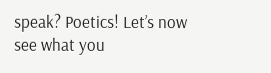speak? Poetics! Let’s now see what you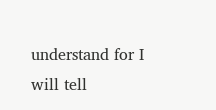understand for I will tell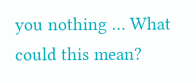you nothing … What could this mean?